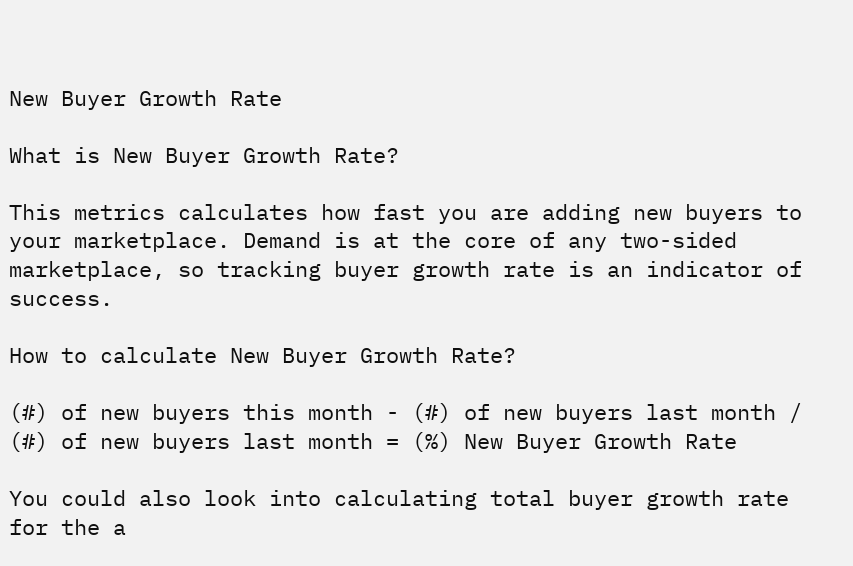New Buyer Growth Rate

What is New Buyer Growth Rate?

This metrics calculates how fast you are adding new buyers to your marketplace. Demand is at the core of any two-sided marketplace, so tracking buyer growth rate is an indicator of success.

How to calculate New Buyer Growth Rate?

(#) of new buyers this month - (#) of new buyers last month / (#) of new buyers last month = (%) New Buyer Growth Rate

You could also look into calculating total buyer growth rate for the a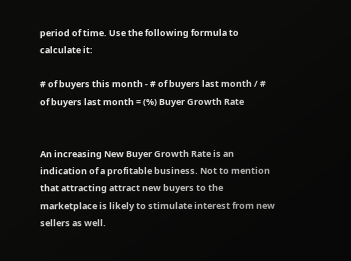period of time. Use the following formula to calculate it:

# of buyers this month - # of buyers last month / # of buyers last month = (%) Buyer Growth Rate


An increasing New Buyer Growth Rate is an indication of a profitable business. Not to mention that attracting attract new buyers to the marketplace is likely to stimulate interest from new sellers as well.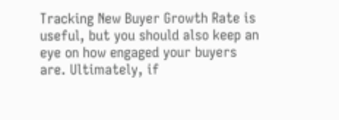Tracking New Buyer Growth Rate is useful, but you should also keep an eye on how engaged your buyers are. Ultimately, if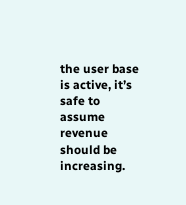the user base is active, it’s safe to assume revenue should be increasing.